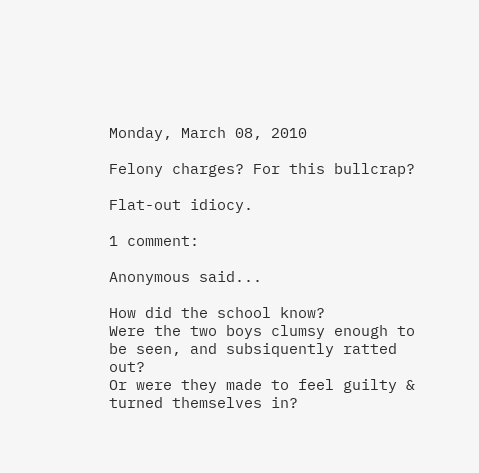Monday, March 08, 2010

Felony charges? For this bullcrap?

Flat-out idiocy.

1 comment:

Anonymous said...

How did the school know?
Were the two boys clumsy enough to be seen, and subsiquently ratted out?
Or were they made to feel guilty & turned themselves in?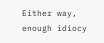Either way, enough idiocy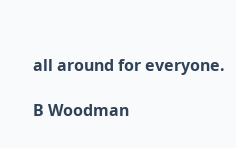all around for everyone.

B Woodman